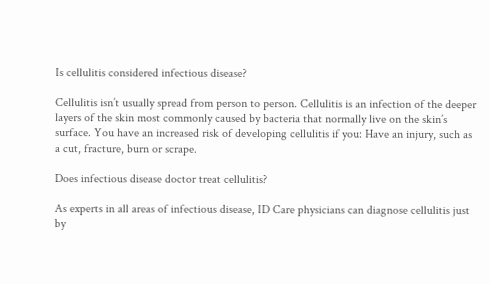Is cellulitis considered infectious disease?

Cellulitis isn’t usually spread from person to person. Cellulitis is an infection of the deeper layers of the skin most commonly caused by bacteria that normally live on the skin’s surface. You have an increased risk of developing cellulitis if you: Have an injury, such as a cut, fracture, burn or scrape.

Does infectious disease doctor treat cellulitis?

As experts in all areas of infectious disease, ID Care physicians can diagnose cellulitis just by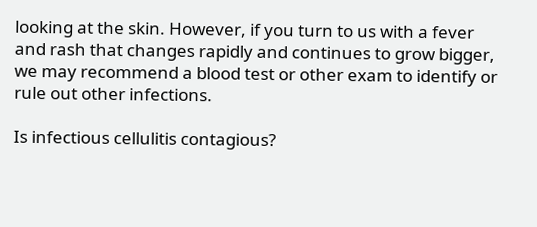looking at the skin. However, if you turn to us with a fever and rash that changes rapidly and continues to grow bigger, we may recommend a blood test or other exam to identify or rule out other infections.

Is infectious cellulitis contagious?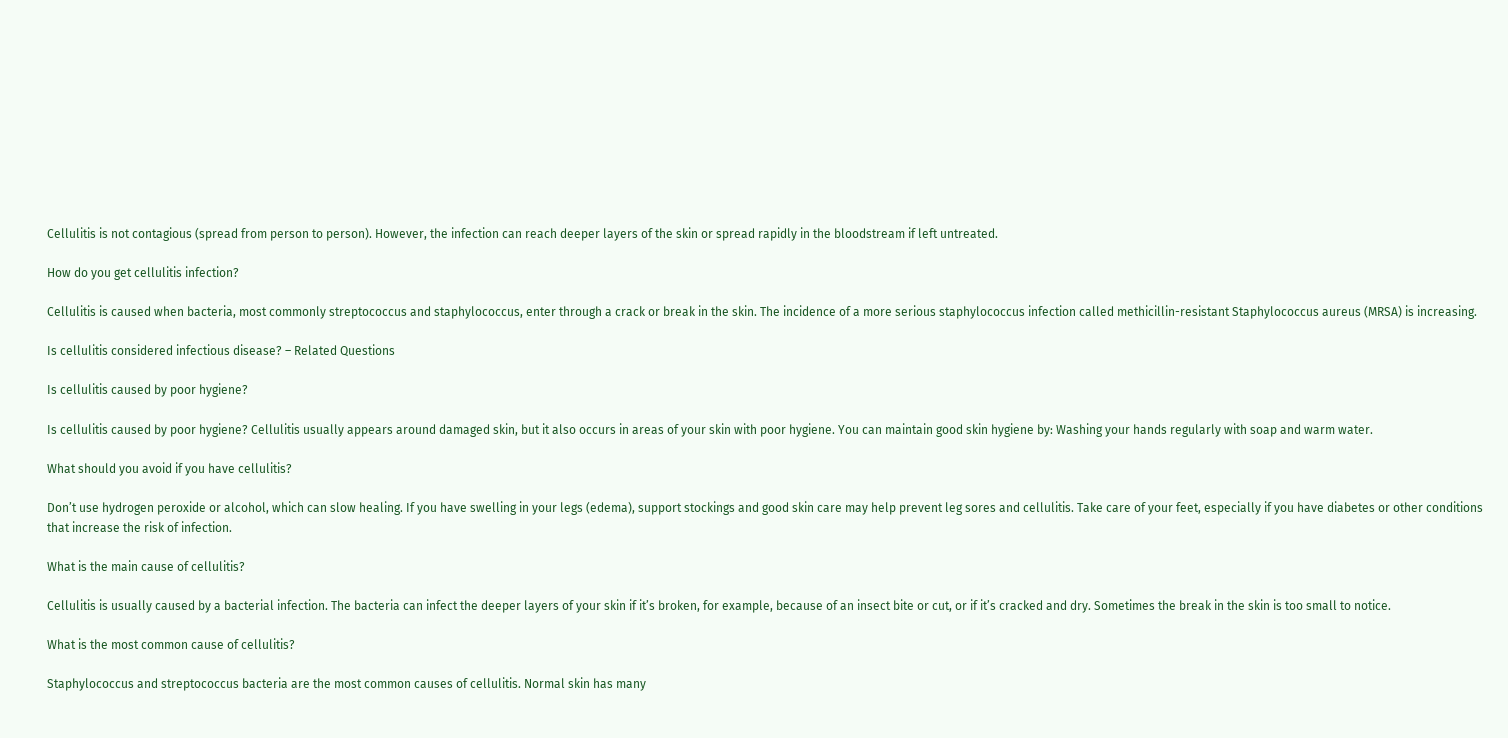Cellulitis is not contagious (spread from person to person). However, the infection can reach deeper layers of the skin or spread rapidly in the bloodstream if left untreated.

How do you get cellulitis infection?

Cellulitis is caused when bacteria, most commonly streptococcus and staphylococcus, enter through a crack or break in the skin. The incidence of a more serious staphylococcus infection called methicillin-resistant Staphylococcus aureus (MRSA) is increasing.

Is cellulitis considered infectious disease? – Related Questions

Is cellulitis caused by poor hygiene?

Is cellulitis caused by poor hygiene? Cellulitis usually appears around damaged skin, but it also occurs in areas of your skin with poor hygiene. You can maintain good skin hygiene by: Washing your hands regularly with soap and warm water.

What should you avoid if you have cellulitis?

Don’t use hydrogen peroxide or alcohol, which can slow healing. If you have swelling in your legs (edema), support stockings and good skin care may help prevent leg sores and cellulitis. Take care of your feet, especially if you have diabetes or other conditions that increase the risk of infection.

What is the main cause of cellulitis?

Cellulitis is usually caused by a bacterial infection. The bacteria can infect the deeper layers of your skin if it’s broken, for example, because of an insect bite or cut, or if it’s cracked and dry. Sometimes the break in the skin is too small to notice.

What is the most common cause of cellulitis?

Staphylococcus and streptococcus bacteria are the most common causes of cellulitis. Normal skin has many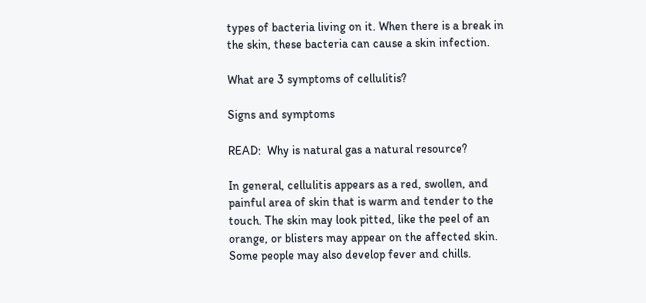types of bacteria living on it. When there is a break in the skin, these bacteria can cause a skin infection.

What are 3 symptoms of cellulitis?

Signs and symptoms

READ:  Why is natural gas a natural resource?

In general, cellulitis appears as a red, swollen, and painful area of skin that is warm and tender to the touch. The skin may look pitted, like the peel of an orange, or blisters may appear on the affected skin. Some people may also develop fever and chills.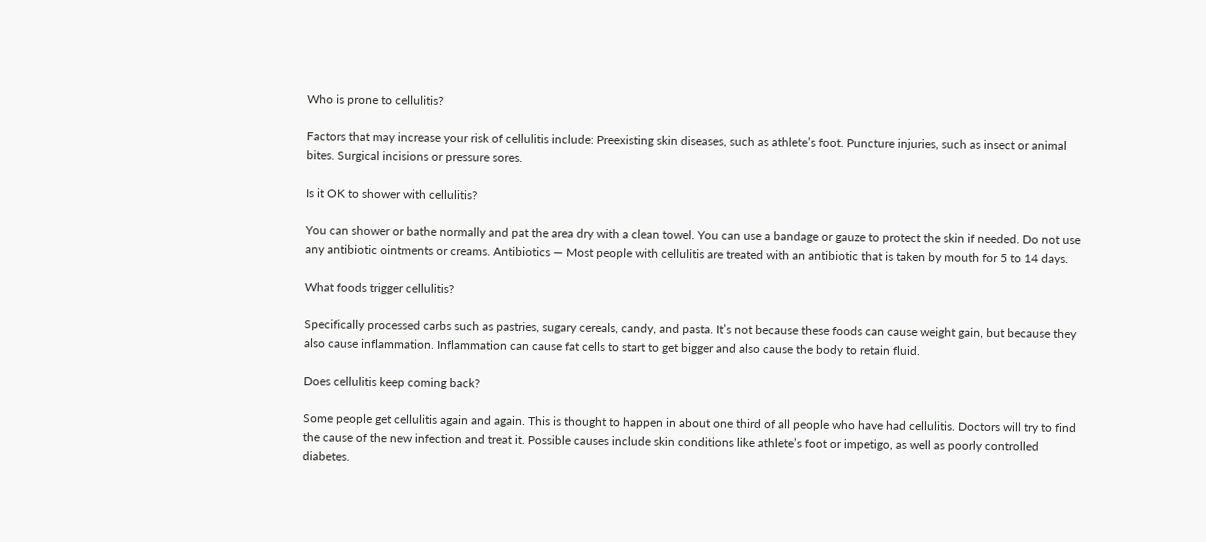Who is prone to cellulitis?

Factors that may increase your risk of cellulitis include: Preexisting skin diseases, such as athlete’s foot. Puncture injuries, such as insect or animal bites. Surgical incisions or pressure sores.

Is it OK to shower with cellulitis?

You can shower or bathe normally and pat the area dry with a clean towel. You can use a bandage or gauze to protect the skin if needed. Do not use any antibiotic ointments or creams. Antibiotics — Most people with cellulitis are treated with an antibiotic that is taken by mouth for 5 to 14 days.

What foods trigger cellulitis?

Specifically processed carbs such as pastries, sugary cereals, candy, and pasta. It’s not because these foods can cause weight gain, but because they also cause inflammation. Inflammation can cause fat cells to start to get bigger and also cause the body to retain fluid.

Does cellulitis keep coming back?

Some people get cellulitis again and again. This is thought to happen in about one third of all people who have had cellulitis. Doctors will try to find the cause of the new infection and treat it. Possible causes include skin conditions like athlete’s foot or impetigo, as well as poorly controlled diabetes.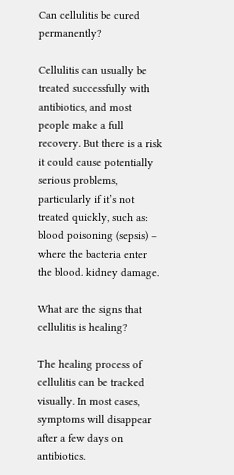Can cellulitis be cured permanently?

Cellulitis can usually be treated successfully with antibiotics, and most people make a full recovery. But there is a risk it could cause potentially serious problems, particularly if it’s not treated quickly, such as: blood poisoning (sepsis) – where the bacteria enter the blood. kidney damage.

What are the signs that cellulitis is healing?

The healing process of cellulitis can be tracked visually. In most cases, symptoms will disappear after a few days on antibiotics.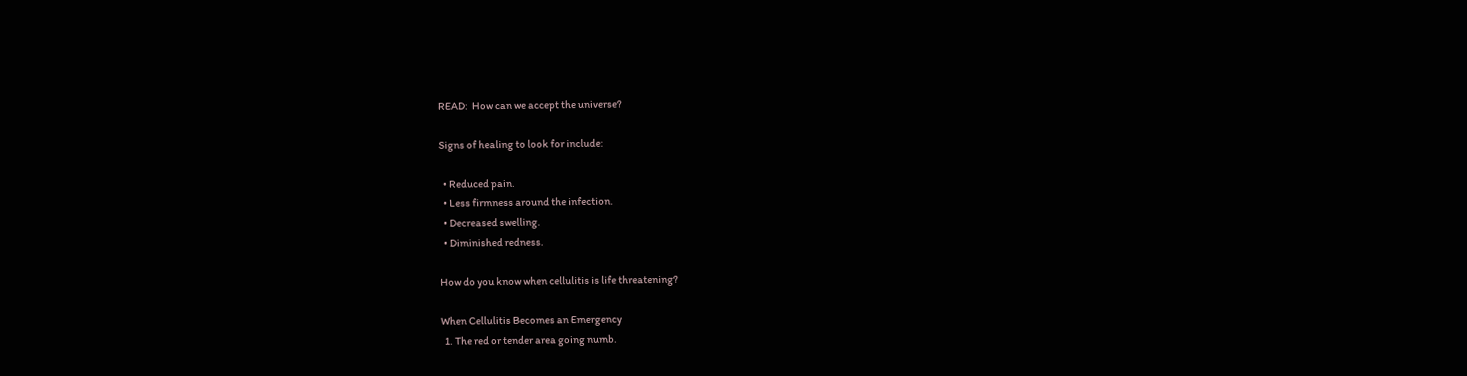READ:  How can we accept the universe?

Signs of healing to look for include:

  • Reduced pain.
  • Less firmness around the infection.
  • Decreased swelling.
  • Diminished redness.

How do you know when cellulitis is life threatening?

When Cellulitis Becomes an Emergency
  1. The red or tender area going numb.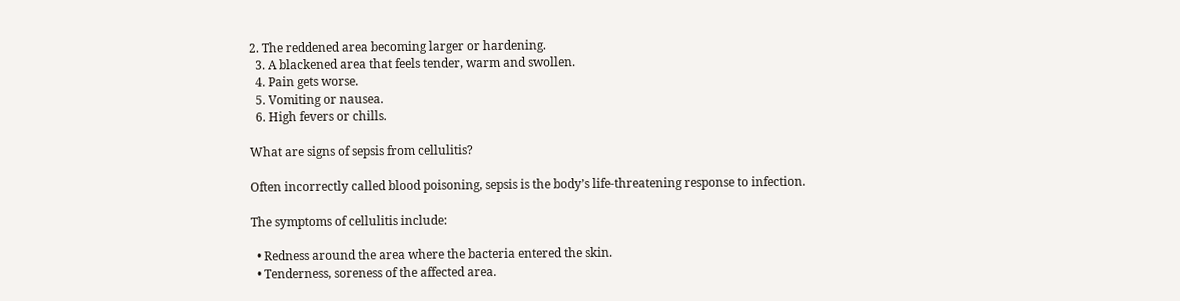2. The reddened area becoming larger or hardening.
  3. A blackened area that feels tender, warm and swollen.
  4. Pain gets worse.
  5. Vomiting or nausea.
  6. High fevers or chills.

What are signs of sepsis from cellulitis?

Often incorrectly called blood poisoning, sepsis is the body’s life-threatening response to infection.

The symptoms of cellulitis include:

  • Redness around the area where the bacteria entered the skin.
  • Tenderness, soreness of the affected area.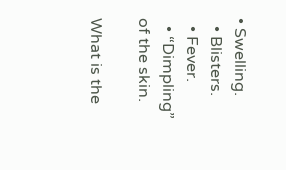• Swelling.
  • Blisters.
  • Fever.
  • “Dimpling” of the skin.

What is the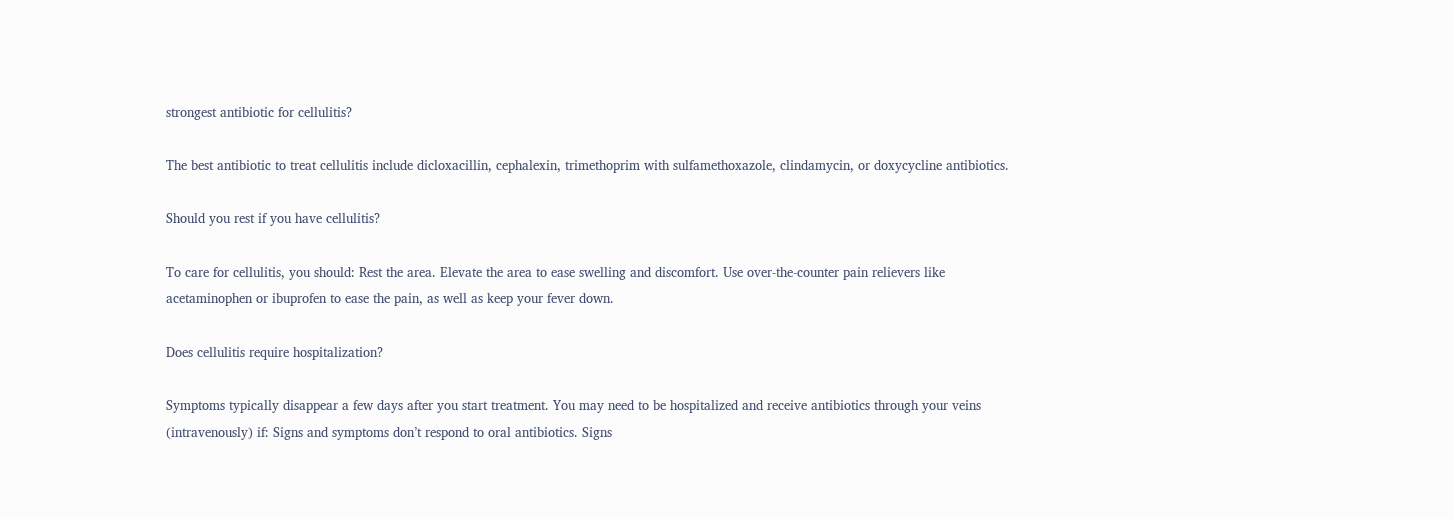strongest antibiotic for cellulitis?

The best antibiotic to treat cellulitis include dicloxacillin, cephalexin, trimethoprim with sulfamethoxazole, clindamycin, or doxycycline antibiotics.

Should you rest if you have cellulitis?

To care for cellulitis, you should: Rest the area. Elevate the area to ease swelling and discomfort. Use over-the-counter pain relievers like acetaminophen or ibuprofen to ease the pain, as well as keep your fever down.

Does cellulitis require hospitalization?

Symptoms typically disappear a few days after you start treatment. You may need to be hospitalized and receive antibiotics through your veins (intravenously) if: Signs and symptoms don’t respond to oral antibiotics. Signs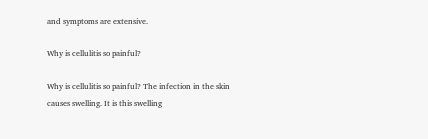and symptoms are extensive.

Why is cellulitis so painful?

Why is cellulitis so painful? The infection in the skin causes swelling. It is this swelling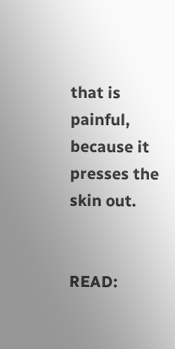that is painful, because it presses the skin out.


READ: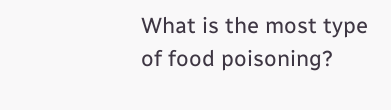What is the most type of food poisoning?